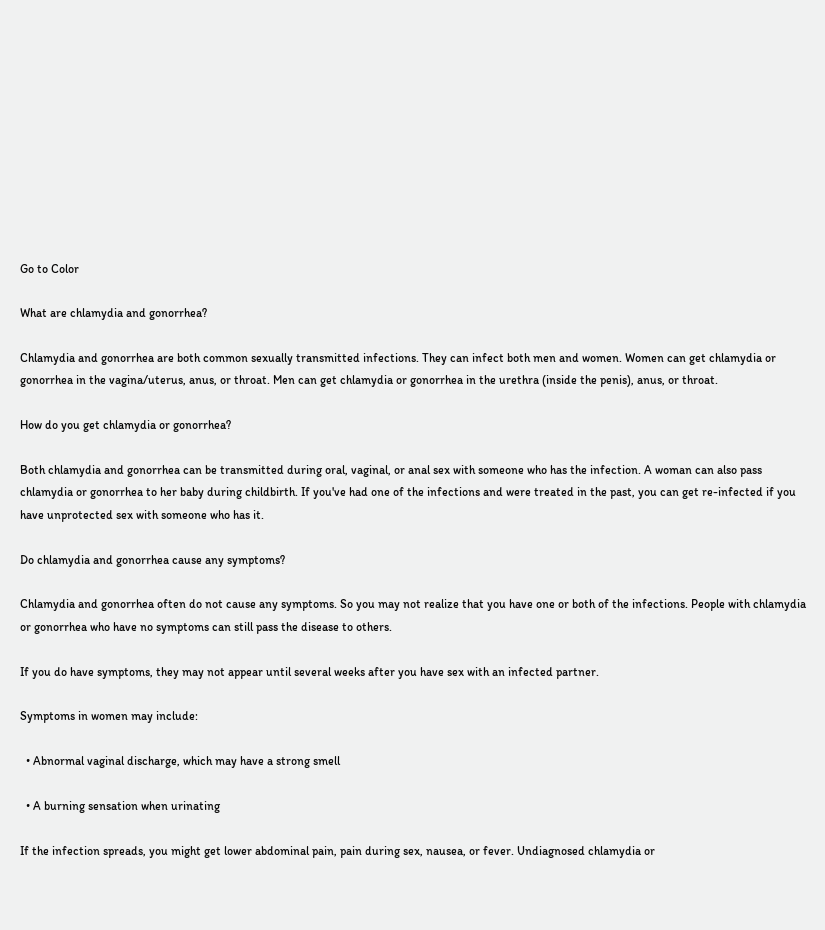Go to Color

What are chlamydia and gonorrhea?

Chlamydia and gonorrhea are both common sexually transmitted infections. They can infect both men and women. Women can get chlamydia or gonorrhea in the vagina/uterus, anus, or throat. Men can get chlamydia or gonorrhea in the urethra (inside the penis), anus, or throat.

How do you get chlamydia or gonorrhea?

Both chlamydia and gonorrhea can be transmitted during oral, vaginal, or anal sex with someone who has the infection. A woman can also pass chlamydia or gonorrhea to her baby during childbirth. If you've had one of the infections and were treated in the past, you can get re-infected if you have unprotected sex with someone who has it.

Do chlamydia and gonorrhea cause any symptoms?

Chlamydia and gonorrhea often do not cause any symptoms. So you may not realize that you have one or both of the infections. People with chlamydia or gonorrhea who have no symptoms can still pass the disease to others.

If you do have symptoms, they may not appear until several weeks after you have sex with an infected partner.

Symptoms in women may include:

  • Abnormal vaginal discharge, which may have a strong smell

  • A burning sensation when urinating

If the infection spreads, you might get lower abdominal pain, pain during sex, nausea, or fever. Undiagnosed chlamydia or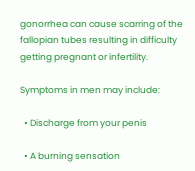gonorrhea can cause scarring of the fallopian tubes resulting in difficulty getting pregnant or infertility.

Symptoms in men may include:

  • Discharge from your penis

  • A burning sensation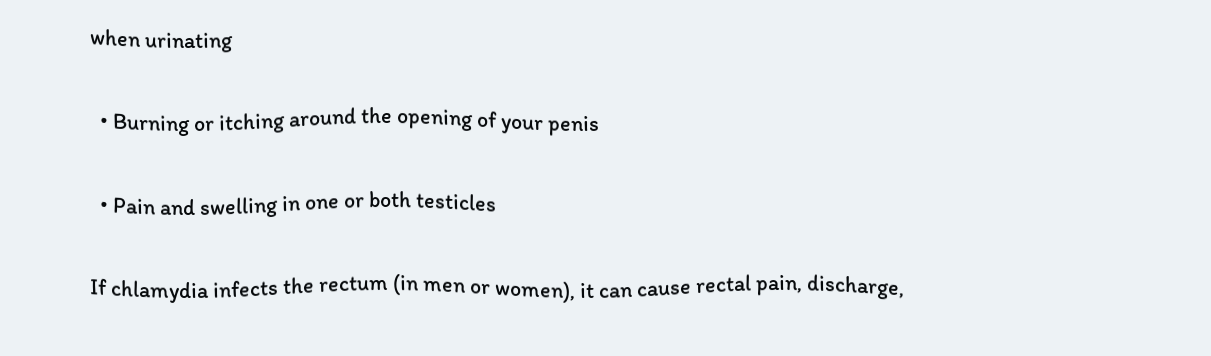when urinating

  • Burning or itching around the opening of your penis

  • Pain and swelling in one or both testicles

If chlamydia infects the rectum (in men or women), it can cause rectal pain, discharge,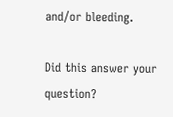and/or bleeding.

Did this answer your question?